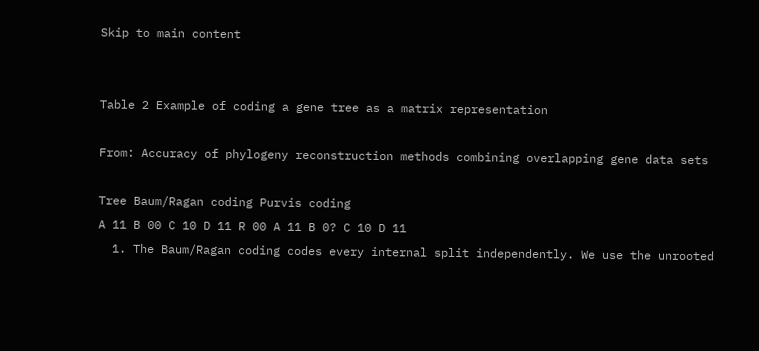Skip to main content


Table 2 Example of coding a gene tree as a matrix representation

From: Accuracy of phylogeny reconstruction methods combining overlapping gene data sets

Tree Baum/Ragan coding Purvis coding
A 11 B 00 C 10 D 11 R 00 A 11 B 0? C 10 D 11
  1. The Baum/Ragan coding codes every internal split independently. We use the unrooted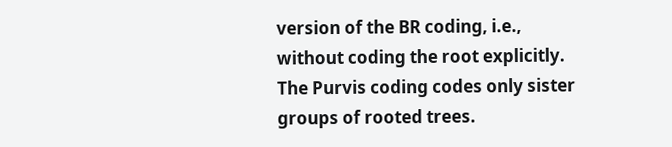version of the BR coding, i.e., without coding the root explicitly. The Purvis coding codes only sister groups of rooted trees.